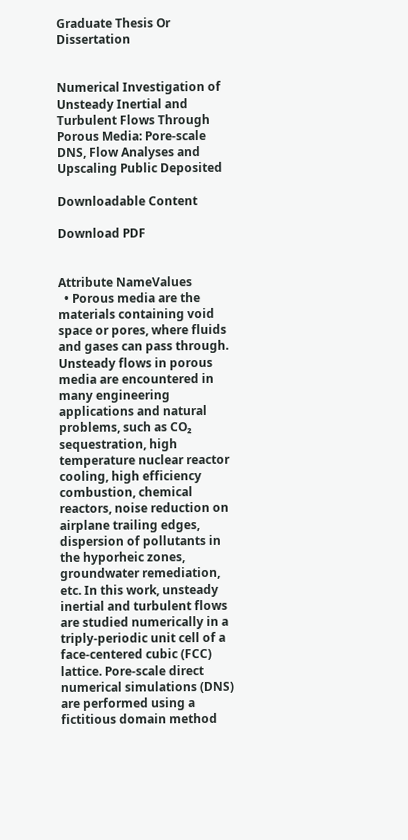Graduate Thesis Or Dissertation


Numerical Investigation of Unsteady Inertial and Turbulent Flows Through Porous Media: Pore-scale DNS, Flow Analyses and Upscaling Public Deposited

Downloadable Content

Download PDF


Attribute NameValues
  • Porous media are the materials containing void space or pores, where fluids and gases can pass through. Unsteady flows in porous media are encountered in many engineering applications and natural problems, such as CO₂ sequestration, high temperature nuclear reactor cooling, high efficiency combustion, chemical reactors, noise reduction on airplane trailing edges, dispersion of pollutants in the hyporheic zones, groundwater remediation, etc. In this work, unsteady inertial and turbulent flows are studied numerically in a triply-periodic unit cell of a face-centered cubic (FCC) lattice. Pore-scale direct numerical simulations (DNS) are performed using a fictitious domain method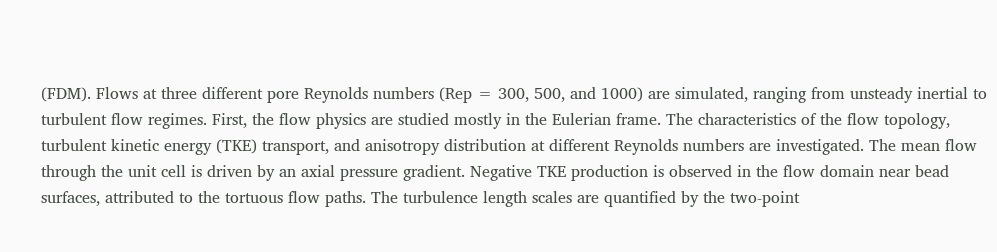(FDM). Flows at three different pore Reynolds numbers (Rep = 300, 500, and 1000) are simulated, ranging from unsteady inertial to turbulent flow regimes. First, the flow physics are studied mostly in the Eulerian frame. The characteristics of the flow topology, turbulent kinetic energy (TKE) transport, and anisotropy distribution at different Reynolds numbers are investigated. The mean flow through the unit cell is driven by an axial pressure gradient. Negative TKE production is observed in the flow domain near bead surfaces, attributed to the tortuous flow paths. The turbulence length scales are quantified by the two-point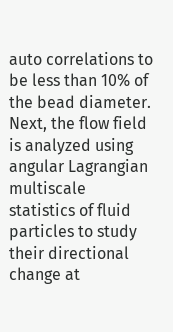auto correlations to be less than 10% of the bead diameter. Next, the flow field is analyzed using angular Lagrangian multiscale statistics of fluid particles to study their directional change at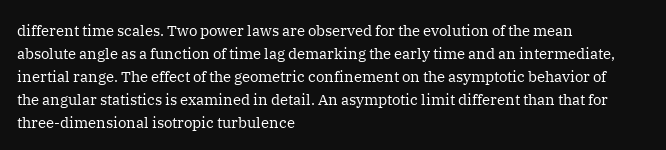different time scales. Two power laws are observed for the evolution of the mean absolute angle as a function of time lag demarking the early time and an intermediate, inertial range. The effect of the geometric confinement on the asymptotic behavior of the angular statistics is examined in detail. An asymptotic limit different than that for three-dimensional isotropic turbulence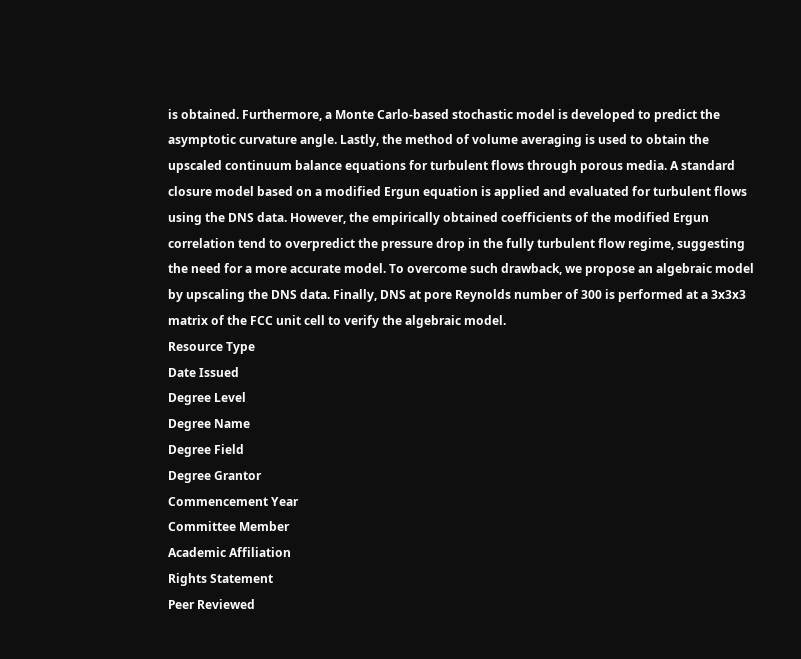is obtained. Furthermore, a Monte Carlo-based stochastic model is developed to predict the asymptotic curvature angle. Lastly, the method of volume averaging is used to obtain the upscaled continuum balance equations for turbulent flows through porous media. A standard closure model based on a modified Ergun equation is applied and evaluated for turbulent flows using the DNS data. However, the empirically obtained coefficients of the modified Ergun correlation tend to overpredict the pressure drop in the fully turbulent flow regime, suggesting the need for a more accurate model. To overcome such drawback, we propose an algebraic model by upscaling the DNS data. Finally, DNS at pore Reynolds number of 300 is performed at a 3x3x3 matrix of the FCC unit cell to verify the algebraic model.
Resource Type
Date Issued
Degree Level
Degree Name
Degree Field
Degree Grantor
Commencement Year
Committee Member
Academic Affiliation
Rights Statement
Peer Reviewed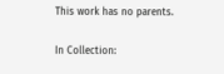This work has no parents.

In Collection: